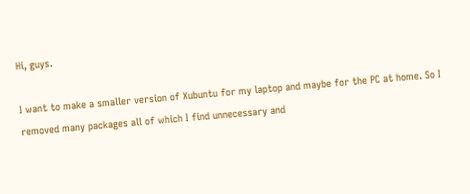Hi, guys.

I want to make a smaller version of Xubuntu for my laptop and maybe for the PC at home. So I removed many packages all of which I find unnecessary and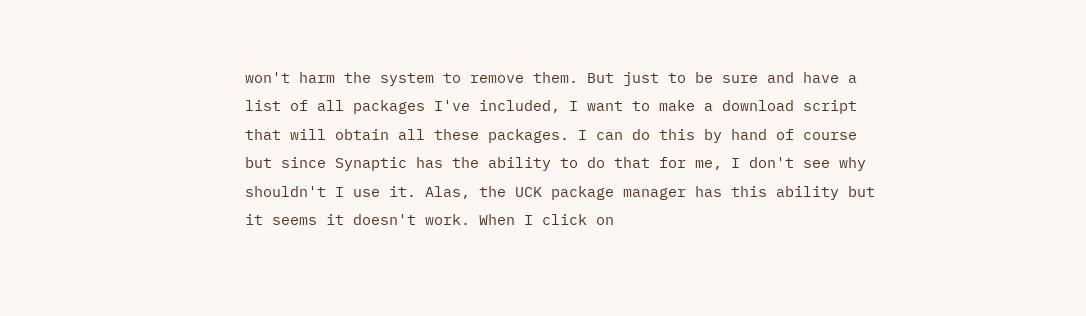won't harm the system to remove them. But just to be sure and have a list of all packages I've included, I want to make a download script that will obtain all these packages. I can do this by hand of course but since Synaptic has the ability to do that for me, I don't see why shouldn't I use it. Alas, the UCK package manager has this ability but it seems it doesn't work. When I click on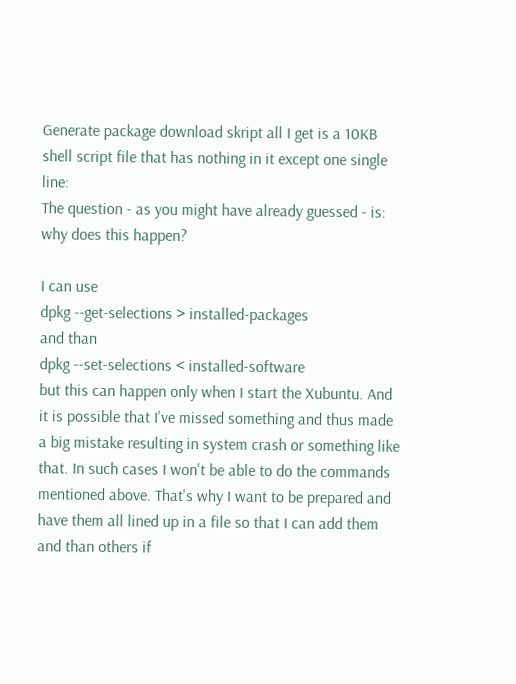Generate package download skript all I get is a 10KB shell script file that has nothing in it except one single line:
The question - as you might have already guessed - is: why does this happen?

I can use
dpkg --get-selections > installed-packages
and than
dpkg --set-selections < installed-software
but this can happen only when I start the Xubuntu. And it is possible that I've missed something and thus made a big mistake resulting in system crash or something like that. In such cases I won't be able to do the commands mentioned above. That's why I want to be prepared and have them all lined up in a file so that I can add them and than others if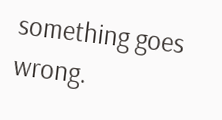something goes wrong.